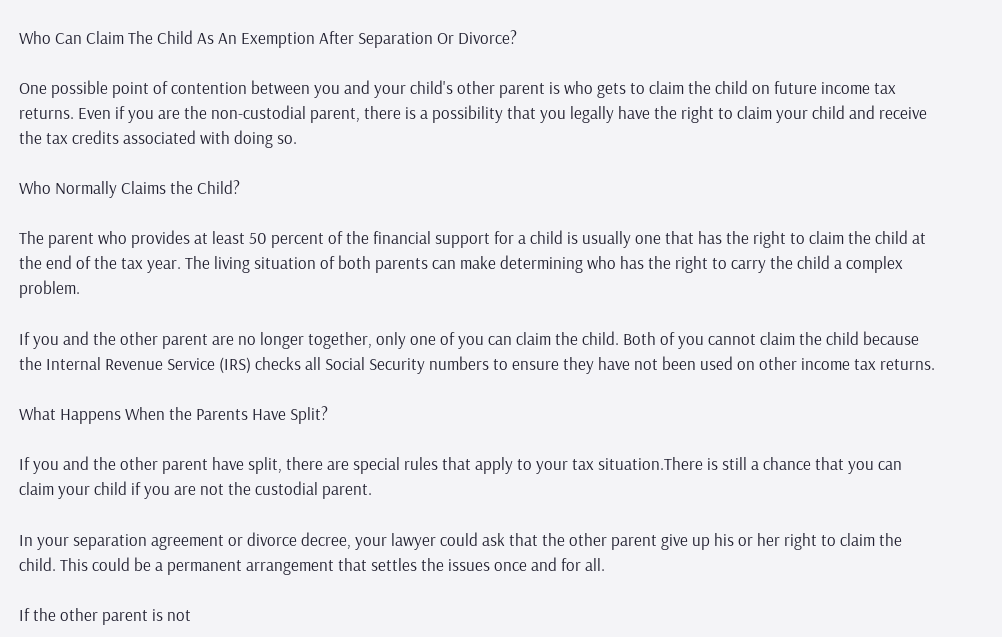Who Can Claim The Child As An Exemption After Separation Or Divorce?

One possible point of contention between you and your child's other parent is who gets to claim the child on future income tax returns. Even if you are the non-custodial parent, there is a possibility that you legally have the right to claim your child and receive the tax credits associated with doing so.

Who Normally Claims the Child?

The parent who provides at least 50 percent of the financial support for a child is usually one that has the right to claim the child at the end of the tax year. The living situation of both parents can make determining who has the right to carry the child a complex problem.

If you and the other parent are no longer together, only one of you can claim the child. Both of you cannot claim the child because the Internal Revenue Service (IRS) checks all Social Security numbers to ensure they have not been used on other income tax returns.

What Happens When the Parents Have Split?

If you and the other parent have split, there are special rules that apply to your tax situation.There is still a chance that you can claim your child if you are not the custodial parent.

In your separation agreement or divorce decree, your lawyer could ask that the other parent give up his or her right to claim the child. This could be a permanent arrangement that settles the issues once and for all.

If the other parent is not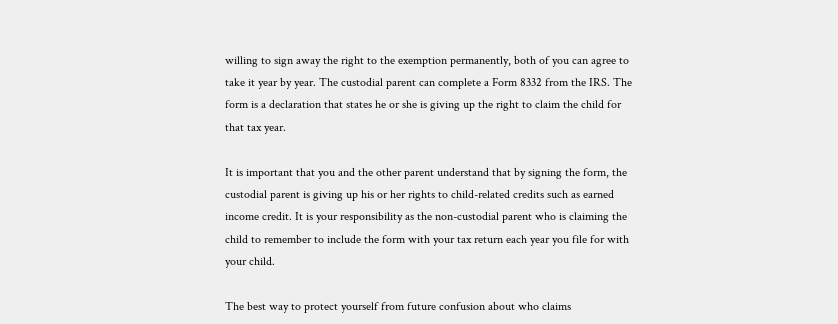willing to sign away the right to the exemption permanently, both of you can agree to take it year by year. The custodial parent can complete a Form 8332 from the IRS. The form is a declaration that states he or she is giving up the right to claim the child for that tax year.

It is important that you and the other parent understand that by signing the form, the custodial parent is giving up his or her rights to child-related credits such as earned income credit. It is your responsibility as the non-custodial parent who is claiming the child to remember to include the form with your tax return each year you file for with your child.

The best way to protect yourself from future confusion about who claims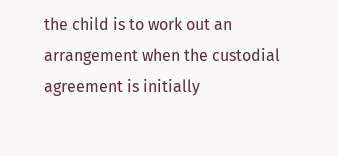the child is to work out an arrangement when the custodial agreement is initially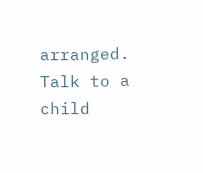arranged. Talk to a child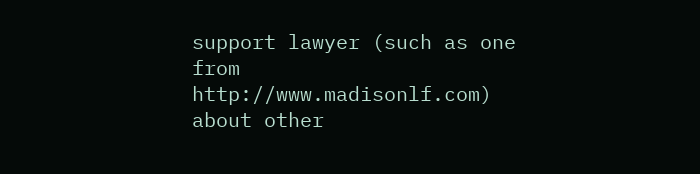support lawyer (such as one from http://www.madisonlf.com) about other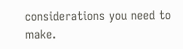considerations you need to make.